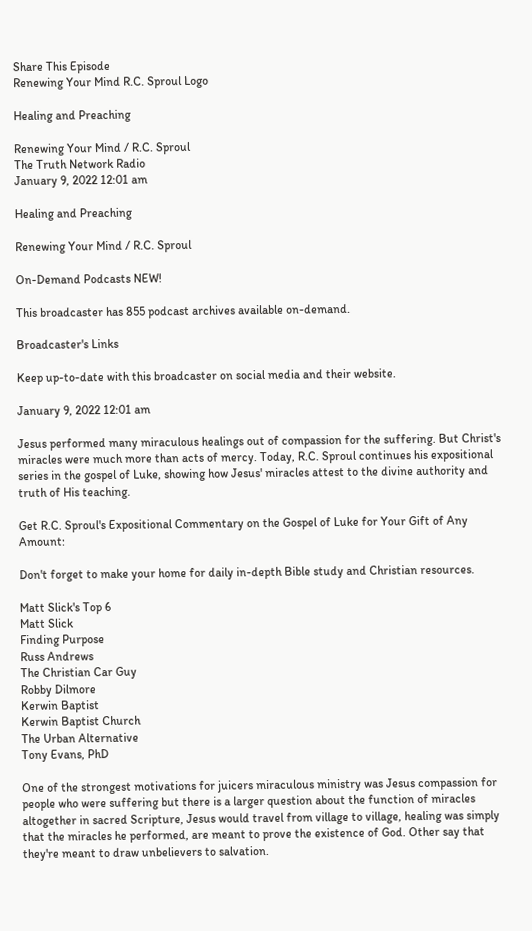Share This Episode
Renewing Your Mind R.C. Sproul Logo

Healing and Preaching

Renewing Your Mind / R.C. Sproul
The Truth Network Radio
January 9, 2022 12:01 am

Healing and Preaching

Renewing Your Mind / R.C. Sproul

On-Demand Podcasts NEW!

This broadcaster has 855 podcast archives available on-demand.

Broadcaster's Links

Keep up-to-date with this broadcaster on social media and their website.

January 9, 2022 12:01 am

Jesus performed many miraculous healings out of compassion for the suffering. But Christ's miracles were much more than acts of mercy. Today, R.C. Sproul continues his expositional series in the gospel of Luke, showing how Jesus' miracles attest to the divine authority and truth of His teaching.

Get R.C. Sproul's Expositional Commentary on the Gospel of Luke for Your Gift of Any Amount:

Don't forget to make your home for daily in-depth Bible study and Christian resources.

Matt Slick's Top 6
Matt Slick
Finding Purpose
Russ Andrews
The Christian Car Guy
Robby Dilmore
Kerwin Baptist
Kerwin Baptist Church
The Urban Alternative
Tony Evans, PhD

One of the strongest motivations for juicers miraculous ministry was Jesus compassion for people who were suffering but there is a larger question about the function of miracles altogether in sacred Scripture, Jesus would travel from village to village, healing was simply that the miracles he performed, are meant to prove the existence of God. Other say that they're meant to draw unbelievers to salvation.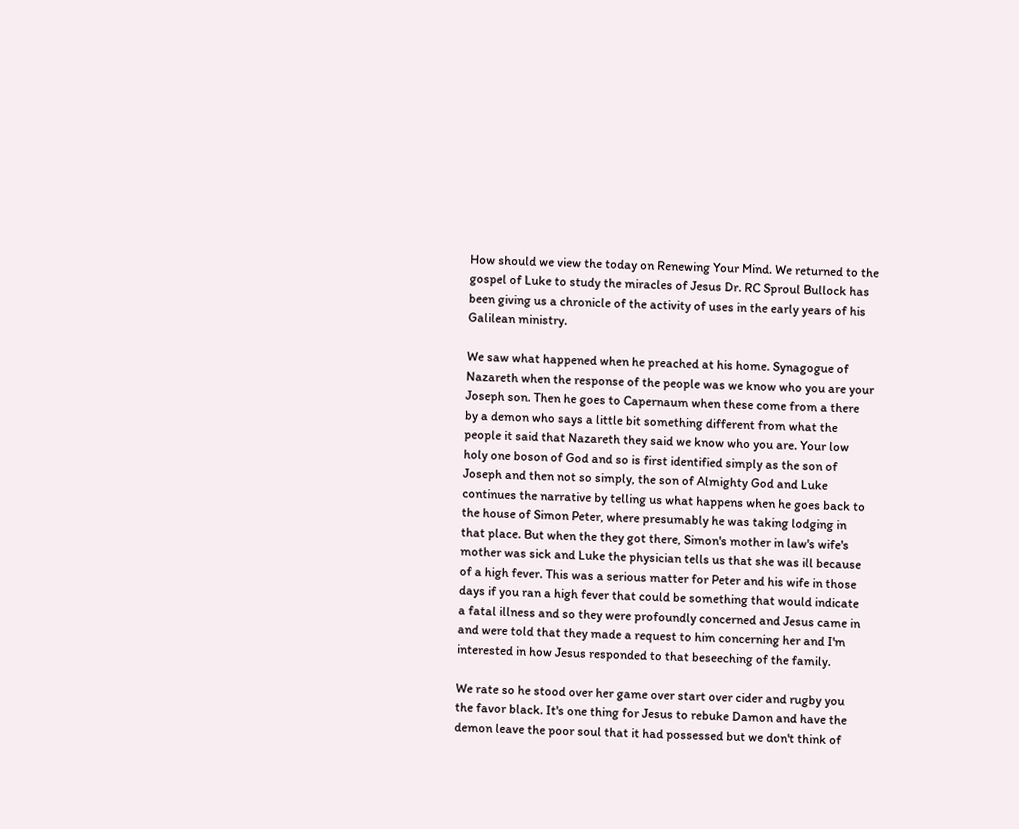How should we view the today on Renewing Your Mind. We returned to the gospel of Luke to study the miracles of Jesus Dr. RC Sproul Bullock has been giving us a chronicle of the activity of uses in the early years of his Galilean ministry.

We saw what happened when he preached at his home. Synagogue of Nazareth when the response of the people was we know who you are your Joseph son. Then he goes to Capernaum when these come from a there by a demon who says a little bit something different from what the people it said that Nazareth they said we know who you are. Your low holy one boson of God and so is first identified simply as the son of Joseph and then not so simply, the son of Almighty God and Luke continues the narrative by telling us what happens when he goes back to the house of Simon Peter, where presumably he was taking lodging in that place. But when the they got there, Simon's mother in law's wife's mother was sick and Luke the physician tells us that she was ill because of a high fever. This was a serious matter for Peter and his wife in those days if you ran a high fever that could be something that would indicate a fatal illness and so they were profoundly concerned and Jesus came in and were told that they made a request to him concerning her and I'm interested in how Jesus responded to that beseeching of the family.

We rate so he stood over her game over start over cider and rugby you the favor black. It's one thing for Jesus to rebuke Damon and have the demon leave the poor soul that it had possessed but we don't think of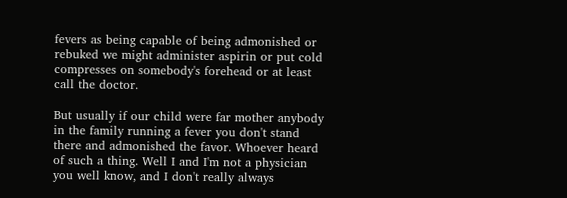fevers as being capable of being admonished or rebuked we might administer aspirin or put cold compresses on somebody's forehead or at least call the doctor.

But usually if our child were far mother anybody in the family running a fever you don't stand there and admonished the favor. Whoever heard of such a thing. Well I and I'm not a physician you well know, and I don't really always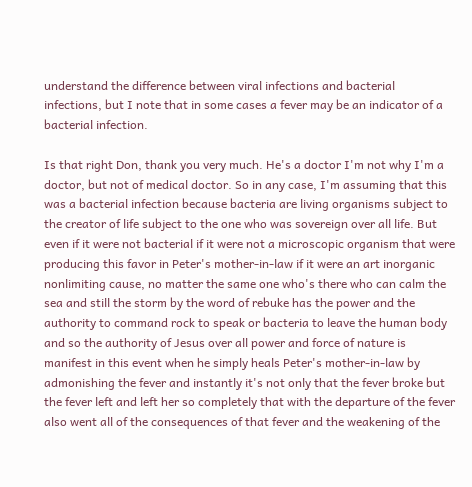understand the difference between viral infections and bacterial infections, but I note that in some cases a fever may be an indicator of a bacterial infection.

Is that right Don, thank you very much. He's a doctor I'm not why I'm a doctor, but not of medical doctor. So in any case, I'm assuming that this was a bacterial infection because bacteria are living organisms subject to the creator of life subject to the one who was sovereign over all life. But even if it were not bacterial if it were not a microscopic organism that were producing this favor in Peter's mother-in-law if it were an art inorganic nonlimiting cause, no matter the same one who's there who can calm the sea and still the storm by the word of rebuke has the power and the authority to command rock to speak or bacteria to leave the human body and so the authority of Jesus over all power and force of nature is manifest in this event when he simply heals Peter's mother-in-law by admonishing the fever and instantly it's not only that the fever broke but the fever left and left her so completely that with the departure of the fever also went all of the consequences of that fever and the weakening of the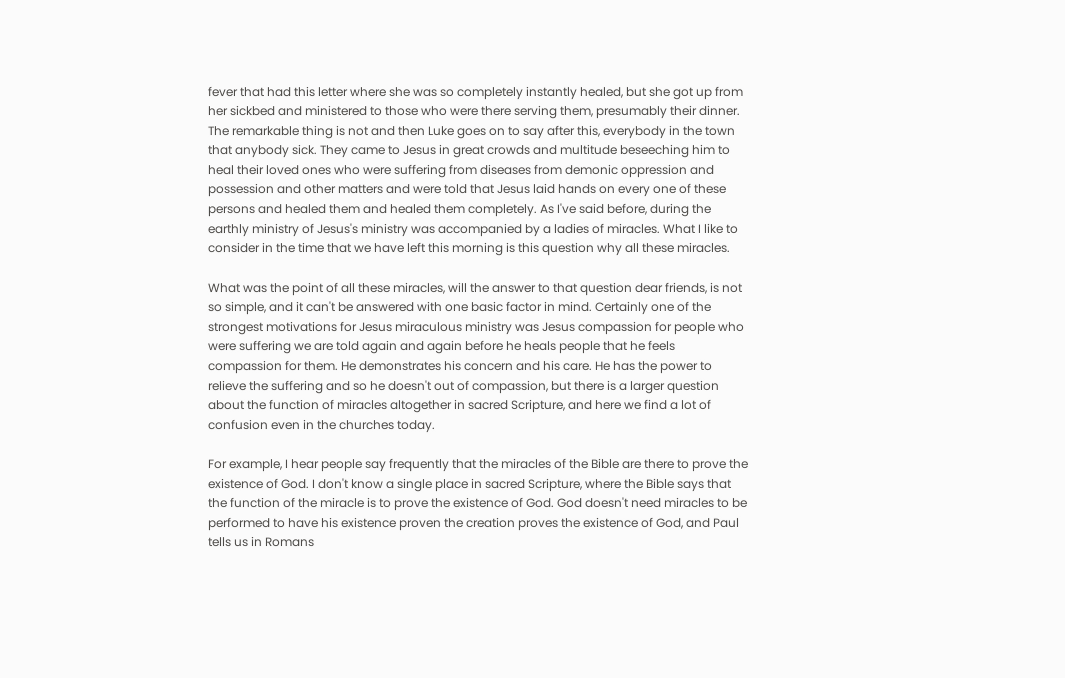fever that had this letter where she was so completely instantly healed, but she got up from her sickbed and ministered to those who were there serving them, presumably their dinner. The remarkable thing is not and then Luke goes on to say after this, everybody in the town that anybody sick. They came to Jesus in great crowds and multitude beseeching him to heal their loved ones who were suffering from diseases from demonic oppression and possession and other matters and were told that Jesus laid hands on every one of these persons and healed them and healed them completely. As I've said before, during the earthly ministry of Jesus's ministry was accompanied by a ladies of miracles. What I like to consider in the time that we have left this morning is this question why all these miracles.

What was the point of all these miracles, will the answer to that question dear friends, is not so simple, and it can't be answered with one basic factor in mind. Certainly one of the strongest motivations for Jesus miraculous ministry was Jesus compassion for people who were suffering we are told again and again before he heals people that he feels compassion for them. He demonstrates his concern and his care. He has the power to relieve the suffering and so he doesn't out of compassion, but there is a larger question about the function of miracles altogether in sacred Scripture, and here we find a lot of confusion even in the churches today.

For example, I hear people say frequently that the miracles of the Bible are there to prove the existence of God. I don't know a single place in sacred Scripture, where the Bible says that the function of the miracle is to prove the existence of God. God doesn't need miracles to be performed to have his existence proven the creation proves the existence of God, and Paul tells us in Romans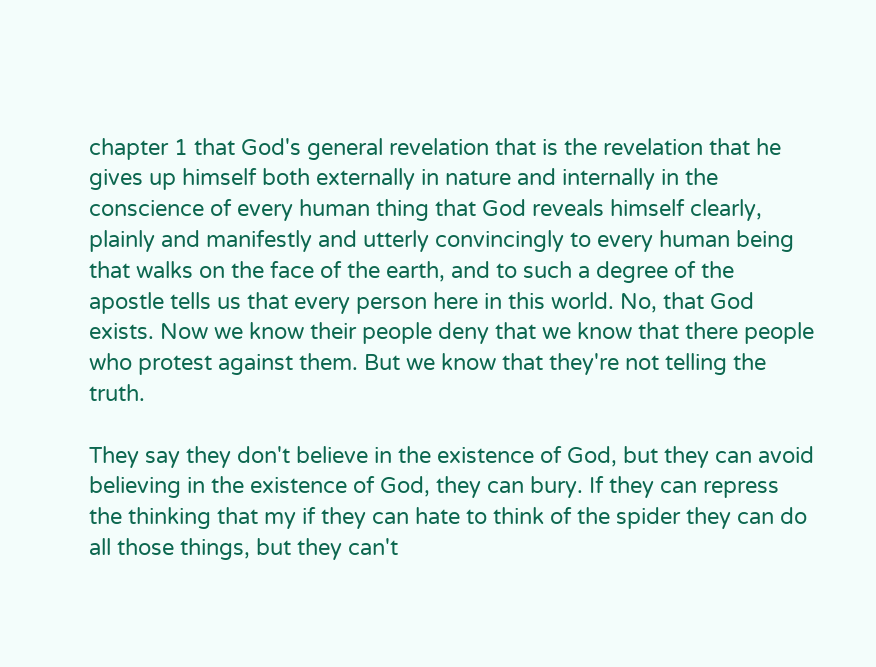chapter 1 that God's general revelation that is the revelation that he gives up himself both externally in nature and internally in the conscience of every human thing that God reveals himself clearly, plainly and manifestly and utterly convincingly to every human being that walks on the face of the earth, and to such a degree of the apostle tells us that every person here in this world. No, that God exists. Now we know their people deny that we know that there people who protest against them. But we know that they're not telling the truth.

They say they don't believe in the existence of God, but they can avoid believing in the existence of God, they can bury. If they can repress the thinking that my if they can hate to think of the spider they can do all those things, but they can't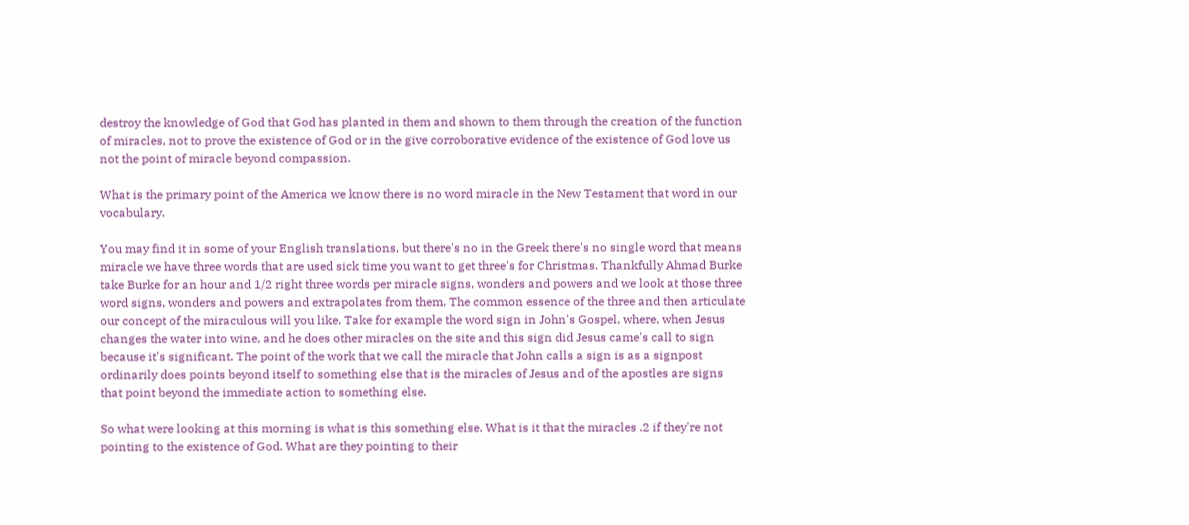destroy the knowledge of God that God has planted in them and shown to them through the creation of the function of miracles, not to prove the existence of God or in the give corroborative evidence of the existence of God love us not the point of miracle beyond compassion.

What is the primary point of the America we know there is no word miracle in the New Testament that word in our vocabulary.

You may find it in some of your English translations, but there's no in the Greek there's no single word that means miracle we have three words that are used sick time you want to get three's for Christmas. Thankfully Ahmad Burke take Burke for an hour and 1/2 right three words per miracle signs, wonders and powers and we look at those three word signs, wonders and powers and extrapolates from them. The common essence of the three and then articulate our concept of the miraculous will you like. Take for example the word sign in John's Gospel, where, when Jesus changes the water into wine, and he does other miracles on the site and this sign did Jesus came's call to sign because it's significant. The point of the work that we call the miracle that John calls a sign is as a signpost ordinarily does points beyond itself to something else that is the miracles of Jesus and of the apostles are signs that point beyond the immediate action to something else.

So what were looking at this morning is what is this something else. What is it that the miracles .2 if they're not pointing to the existence of God. What are they pointing to their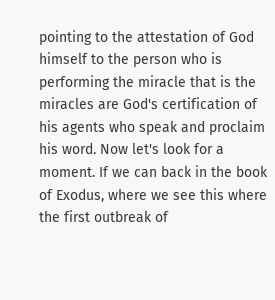pointing to the attestation of God himself to the person who is performing the miracle that is the miracles are God's certification of his agents who speak and proclaim his word. Now let's look for a moment. If we can back in the book of Exodus, where we see this where the first outbreak of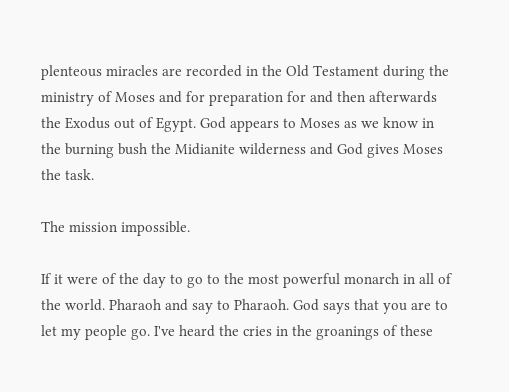plenteous miracles are recorded in the Old Testament during the ministry of Moses and for preparation for and then afterwards the Exodus out of Egypt. God appears to Moses as we know in the burning bush the Midianite wilderness and God gives Moses the task.

The mission impossible.

If it were of the day to go to the most powerful monarch in all of the world. Pharaoh and say to Pharaoh. God says that you are to let my people go. I've heard the cries in the groanings of these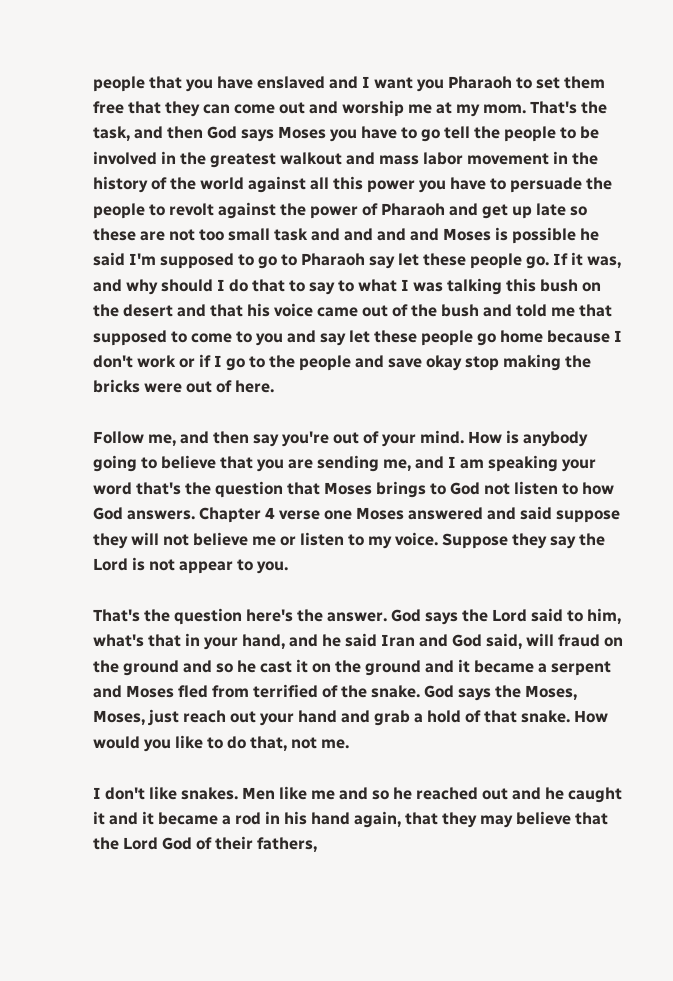people that you have enslaved and I want you Pharaoh to set them free that they can come out and worship me at my mom. That's the task, and then God says Moses you have to go tell the people to be involved in the greatest walkout and mass labor movement in the history of the world against all this power you have to persuade the people to revolt against the power of Pharaoh and get up late so these are not too small task and and and and Moses is possible he said I'm supposed to go to Pharaoh say let these people go. If it was, and why should I do that to say to what I was talking this bush on the desert and that his voice came out of the bush and told me that supposed to come to you and say let these people go home because I don't work or if I go to the people and save okay stop making the bricks were out of here.

Follow me, and then say you're out of your mind. How is anybody going to believe that you are sending me, and I am speaking your word that's the question that Moses brings to God not listen to how God answers. Chapter 4 verse one Moses answered and said suppose they will not believe me or listen to my voice. Suppose they say the Lord is not appear to you.

That's the question here's the answer. God says the Lord said to him, what's that in your hand, and he said Iran and God said, will fraud on the ground and so he cast it on the ground and it became a serpent and Moses fled from terrified of the snake. God says the Moses, Moses, just reach out your hand and grab a hold of that snake. How would you like to do that, not me.

I don't like snakes. Men like me and so he reached out and he caught it and it became a rod in his hand again, that they may believe that the Lord God of their fathers,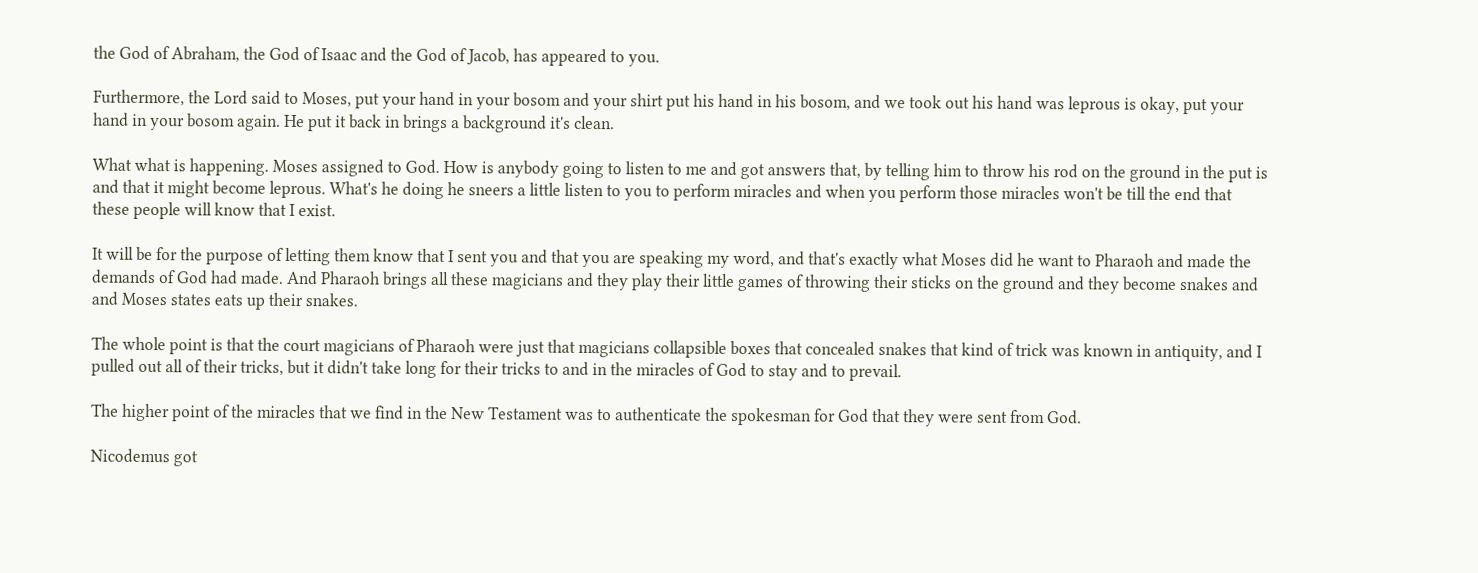the God of Abraham, the God of Isaac and the God of Jacob, has appeared to you.

Furthermore, the Lord said to Moses, put your hand in your bosom and your shirt put his hand in his bosom, and we took out his hand was leprous is okay, put your hand in your bosom again. He put it back in brings a background it's clean.

What what is happening. Moses assigned to God. How is anybody going to listen to me and got answers that, by telling him to throw his rod on the ground in the put is and that it might become leprous. What's he doing he sneers a little listen to you to perform miracles and when you perform those miracles won't be till the end that these people will know that I exist.

It will be for the purpose of letting them know that I sent you and that you are speaking my word, and that's exactly what Moses did he want to Pharaoh and made the demands of God had made. And Pharaoh brings all these magicians and they play their little games of throwing their sticks on the ground and they become snakes and and Moses states eats up their snakes.

The whole point is that the court magicians of Pharaoh were just that magicians collapsible boxes that concealed snakes that kind of trick was known in antiquity, and I pulled out all of their tricks, but it didn't take long for their tricks to and in the miracles of God to stay and to prevail.

The higher point of the miracles that we find in the New Testament was to authenticate the spokesman for God that they were sent from God.

Nicodemus got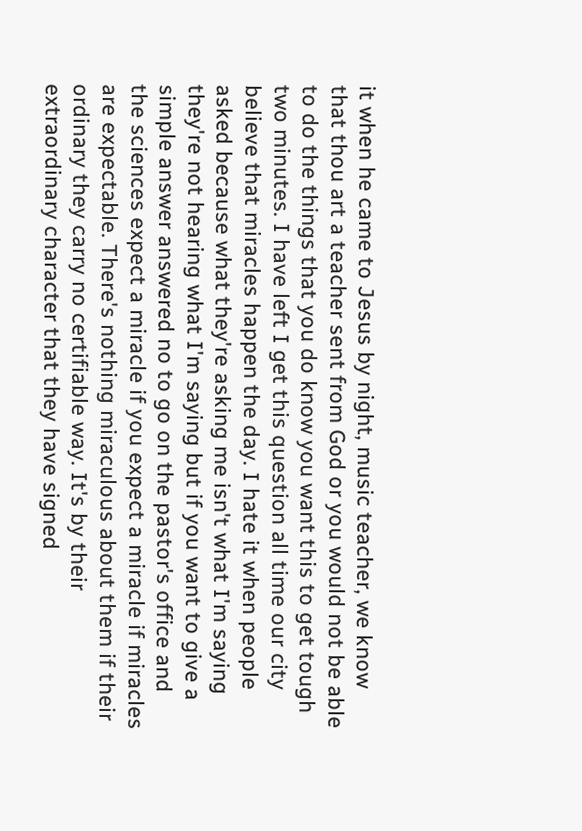it when he came to Jesus by night, music teacher, we know that thou art a teacher sent from God or you would not be able to do the things that you do know you want this to get tough two minutes. I have left I get this question all time our city believe that miracles happen the day. I hate it when people asked because what they're asking me isn't what I'm saying they're not hearing what I'm saying but if you want to give a simple answer answered no to go on the pastor's office and the sciences expect a miracle if you expect a miracle if miracles are expectable. There's nothing miraculous about them if their ordinary they carry no certifiable way. It's by their extraordinary character that they have signed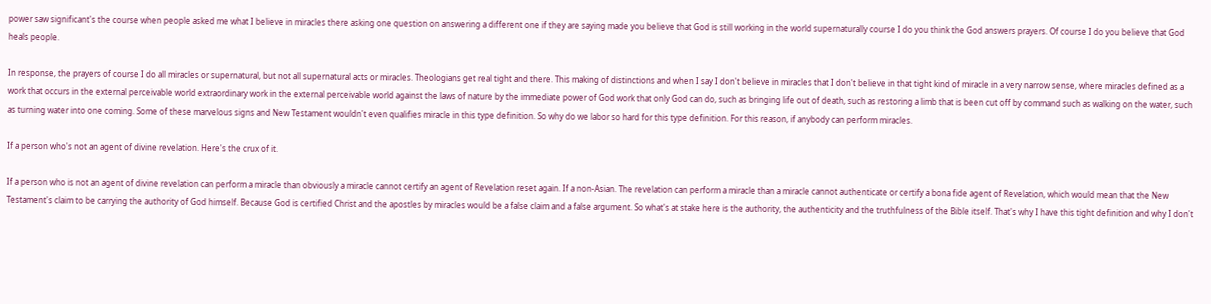power saw significant's the course when people asked me what I believe in miracles there asking one question on answering a different one if they are saying made you believe that God is still working in the world supernaturally course I do you think the God answers prayers. Of course I do you believe that God heals people.

In response, the prayers of course I do all miracles or supernatural, but not all supernatural acts or miracles. Theologians get real tight and there. This making of distinctions and when I say I don't believe in miracles that I don't believe in that tight kind of miracle in a very narrow sense, where miracles defined as a work that occurs in the external perceivable world extraordinary work in the external perceivable world against the laws of nature by the immediate power of God work that only God can do, such as bringing life out of death, such as restoring a limb that is been cut off by command such as walking on the water, such as turning water into one coming. Some of these marvelous signs and New Testament wouldn't even qualifies miracle in this type definition. So why do we labor so hard for this type definition. For this reason, if anybody can perform miracles.

If a person who's not an agent of divine revelation. Here's the crux of it.

If a person who is not an agent of divine revelation can perform a miracle than obviously a miracle cannot certify an agent of Revelation reset again. If a non-Asian. The revelation can perform a miracle than a miracle cannot authenticate or certify a bona fide agent of Revelation, which would mean that the New Testament's claim to be carrying the authority of God himself. Because God is certified Christ and the apostles by miracles would be a false claim and a false argument. So what's at stake here is the authority, the authenticity and the truthfulness of the Bible itself. That's why I have this tight definition and why I don't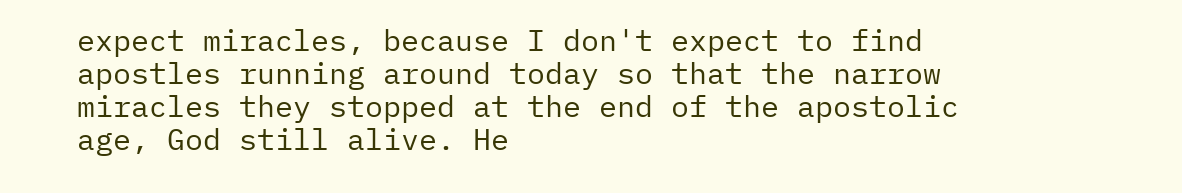expect miracles, because I don't expect to find apostles running around today so that the narrow miracles they stopped at the end of the apostolic age, God still alive. He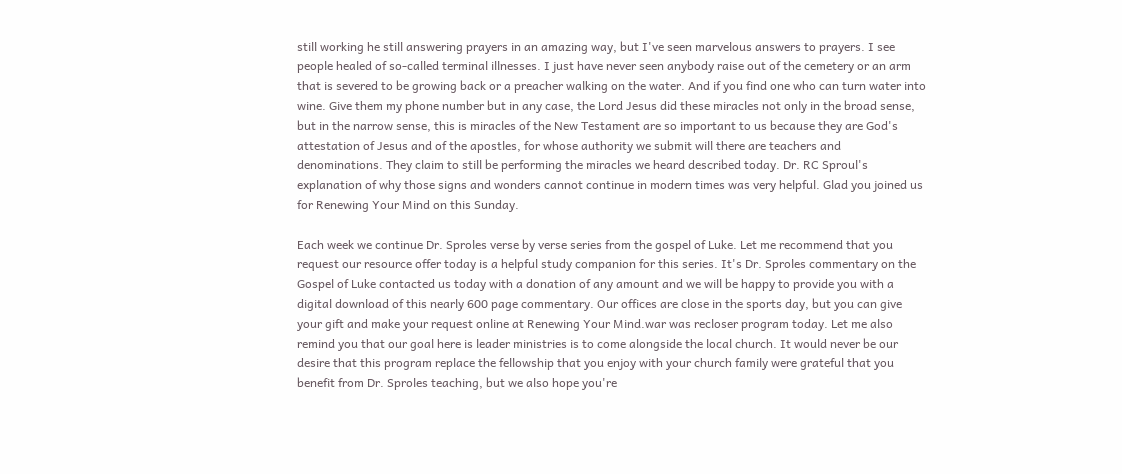still working he still answering prayers in an amazing way, but I've seen marvelous answers to prayers. I see people healed of so-called terminal illnesses. I just have never seen anybody raise out of the cemetery or an arm that is severed to be growing back or a preacher walking on the water. And if you find one who can turn water into wine. Give them my phone number but in any case, the Lord Jesus did these miracles not only in the broad sense, but in the narrow sense, this is miracles of the New Testament are so important to us because they are God's attestation of Jesus and of the apostles, for whose authority we submit will there are teachers and denominations. They claim to still be performing the miracles we heard described today. Dr. RC Sproul's explanation of why those signs and wonders cannot continue in modern times was very helpful. Glad you joined us for Renewing Your Mind on this Sunday.

Each week we continue Dr. Sproles verse by verse series from the gospel of Luke. Let me recommend that you request our resource offer today is a helpful study companion for this series. It's Dr. Sproles commentary on the Gospel of Luke contacted us today with a donation of any amount and we will be happy to provide you with a digital download of this nearly 600 page commentary. Our offices are close in the sports day, but you can give your gift and make your request online at Renewing Your Mind.war was recloser program today. Let me also remind you that our goal here is leader ministries is to come alongside the local church. It would never be our desire that this program replace the fellowship that you enjoy with your church family were grateful that you benefit from Dr. Sproles teaching, but we also hope you're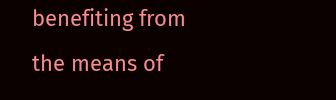benefiting from the means of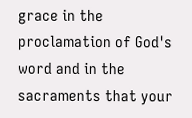grace in the proclamation of God's word and in the sacraments that your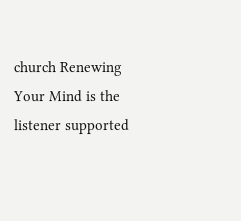church Renewing Your Mind is the listener supported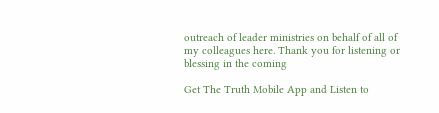outreach of leader ministries on behalf of all of my colleagues here. Thank you for listening or blessing in the coming

Get The Truth Mobile App and Listen to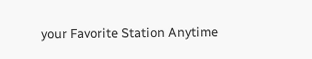your Favorite Station Anytime